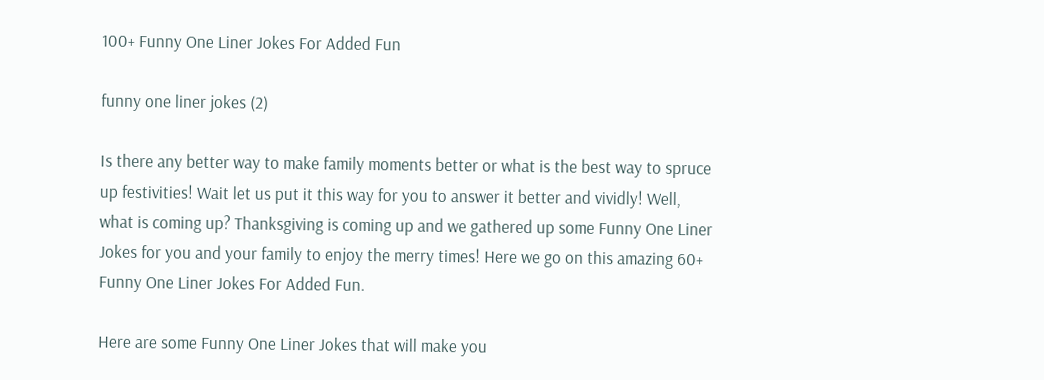100+ Funny One Liner Jokes For Added Fun

funny one liner jokes (2)

Is there any better way to make family moments better or what is the best way to spruce up festivities! Wait let us put it this way for you to answer it better and vividly! Well, what is coming up? Thanksgiving is coming up and we gathered up some Funny One Liner Jokes for you and your family to enjoy the merry times! Here we go on this amazing 60+ Funny One Liner Jokes For Added Fun.

Here are some Funny One Liner Jokes that will make you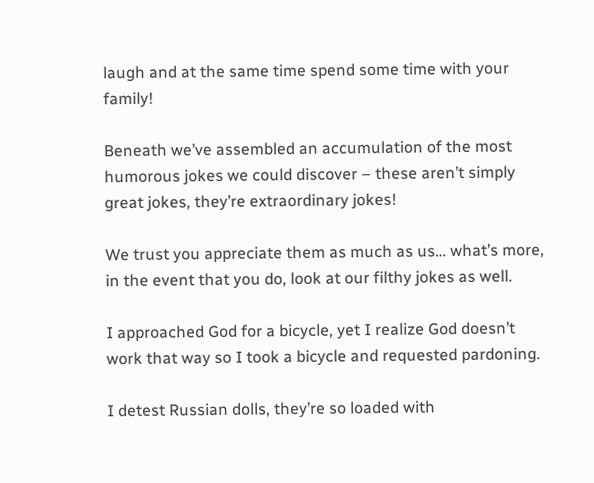laugh and at the same time spend some time with your family!

Beneath we’ve assembled an accumulation of the most humorous jokes we could discover – these aren’t simply great jokes, they’re extraordinary jokes!

We trust you appreciate them as much as us… what’s more, in the event that you do, look at our filthy jokes as well.

I approached God for a bicycle, yet I realize God doesn’t work that way so I took a bicycle and requested pardoning.

I detest Russian dolls, they’re so loaded with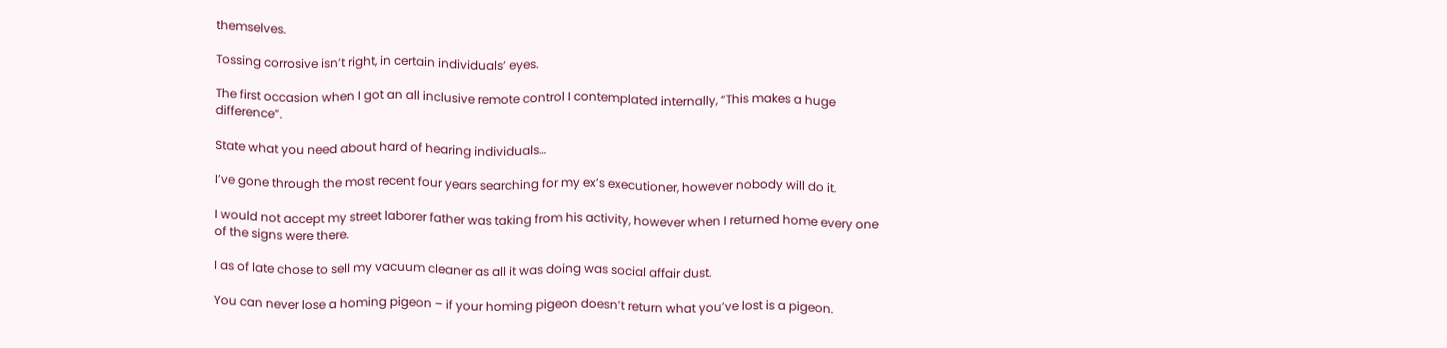themselves.

Tossing corrosive isn’t right, in certain individuals’ eyes.

The first occasion when I got an all inclusive remote control I contemplated internally, “This makes a huge difference”.

State what you need about hard of hearing individuals…

I’ve gone through the most recent four years searching for my ex’s executioner, however nobody will do it.

I would not accept my street laborer father was taking from his activity, however when I returned home every one of the signs were there.

I as of late chose to sell my vacuum cleaner as all it was doing was social affair dust.

You can never lose a homing pigeon – if your homing pigeon doesn’t return what you’ve lost is a pigeon.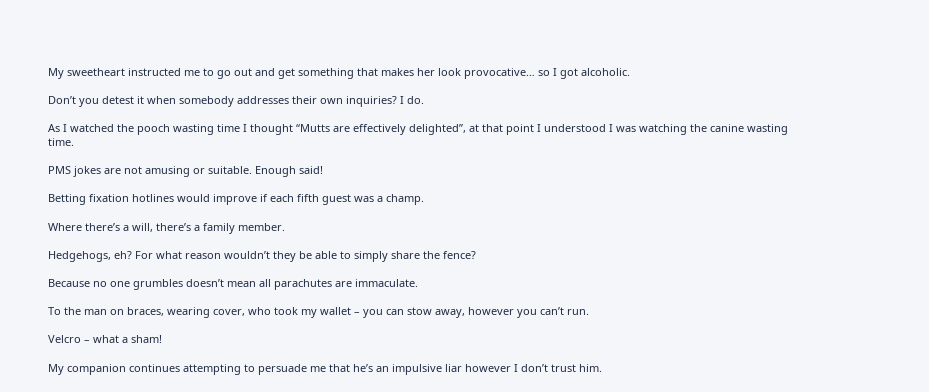My sweetheart instructed me to go out and get something that makes her look provocative… so I got alcoholic.

Don’t you detest it when somebody addresses their own inquiries? I do.

As I watched the pooch wasting time I thought “Mutts are effectively delighted”, at that point I understood I was watching the canine wasting time.

PMS jokes are not amusing or suitable. Enough said!

Betting fixation hotlines would improve if each fifth guest was a champ.

Where there’s a will, there’s a family member.

Hedgehogs, eh? For what reason wouldn’t they be able to simply share the fence?

Because no one grumbles doesn’t mean all parachutes are immaculate.

To the man on braces, wearing cover, who took my wallet – you can stow away, however you can’t run.

Velcro – what a sham!

My companion continues attempting to persuade me that he’s an impulsive liar however I don’t trust him.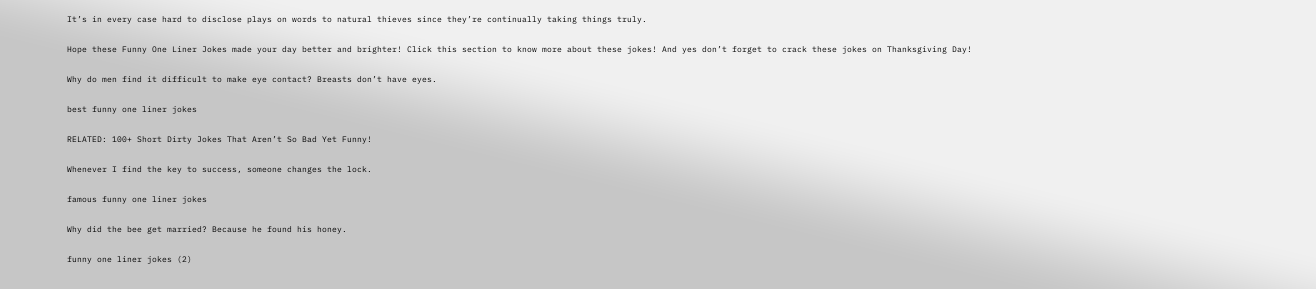It’s in every case hard to disclose plays on words to natural thieves since they’re continually taking things truly.

Hope these Funny One Liner Jokes made your day better and brighter! Click this section to know more about these jokes! And yes don’t forget to crack these jokes on Thanksgiving Day!

Why do men find it difficult to make eye contact? Breasts don’t have eyes.

best funny one liner jokes

RELATED: 100+ Short Dirty Jokes That Aren’t So Bad Yet Funny!

Whenever I find the key to success, someone changes the lock.

famous funny one liner jokes

Why did the bee get married? Because he found his honey.

funny one liner jokes (2)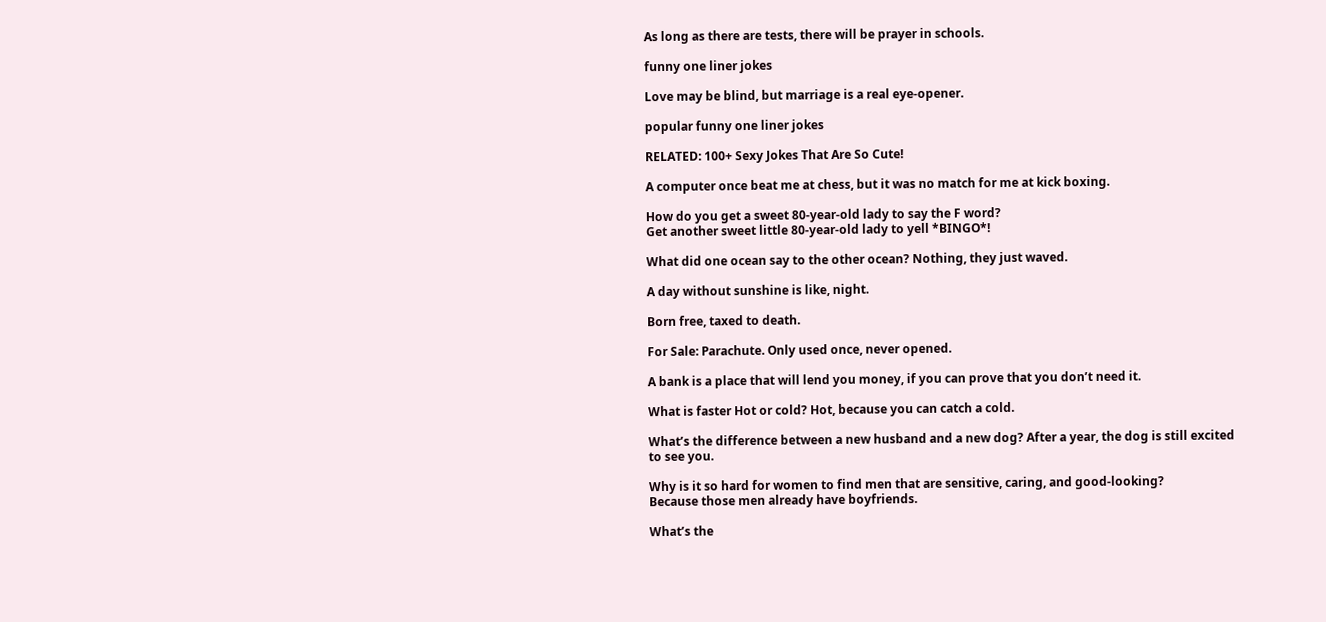As long as there are tests, there will be prayer in schools.

funny one liner jokes

Love may be blind, but marriage is a real eye-opener.

popular funny one liner jokes

RELATED: 100+ Sexy Jokes That Are So Cute!

A computer once beat me at chess, but it was no match for me at kick boxing.

How do you get a sweet 80-year-old lady to say the F word?
Get another sweet little 80-year-old lady to yell *BINGO*!

What did one ocean say to the other ocean? Nothing, they just waved.

A day without sunshine is like, night.

Born free, taxed to death.

For Sale: Parachute. Only used once, never opened.

A bank is a place that will lend you money, if you can prove that you don’t need it.

What is faster Hot or cold? Hot, because you can catch a cold.

What’s the difference between a new husband and a new dog? After a year, the dog is still excited to see you.

Why is it so hard for women to find men that are sensitive, caring, and good-looking?
Because those men already have boyfriends.

What’s the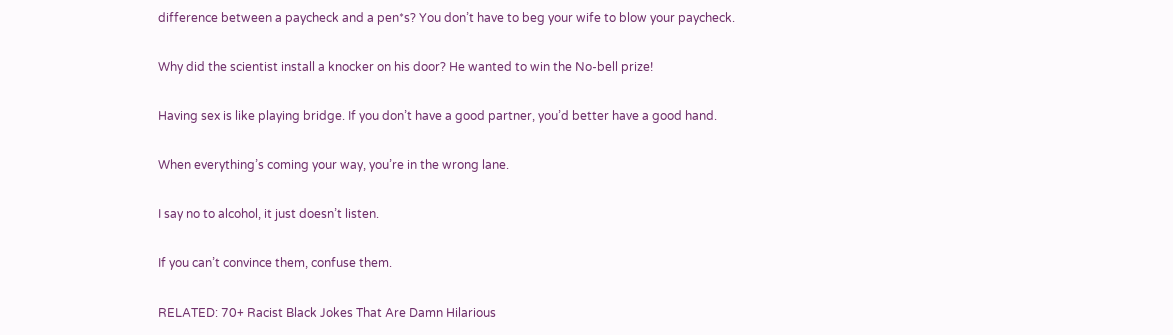difference between a paycheck and a pen*s? You don’t have to beg your wife to blow your paycheck.

Why did the scientist install a knocker on his door? He wanted to win the No-bell prize!

Having sex is like playing bridge. If you don’t have a good partner, you’d better have a good hand.

When everything’s coming your way, you’re in the wrong lane.

I say no to alcohol, it just doesn’t listen.

If you can’t convince them, confuse them.

RELATED: 70+ Racist Black Jokes That Are Damn Hilarious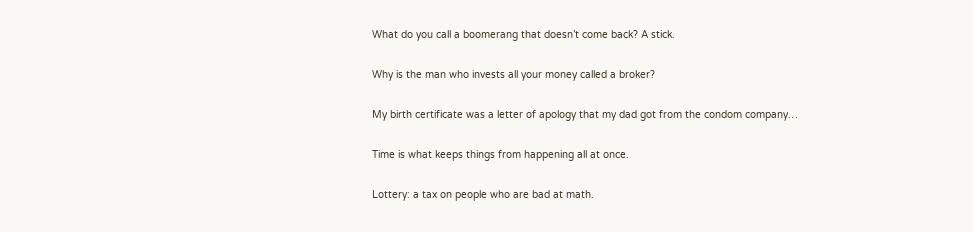What do you call a boomerang that doesn’t come back? A stick.

Why is the man who invests all your money called a broker?

My birth certificate was a letter of apology that my dad got from the condom company…

Time is what keeps things from happening all at once.

Lottery: a tax on people who are bad at math.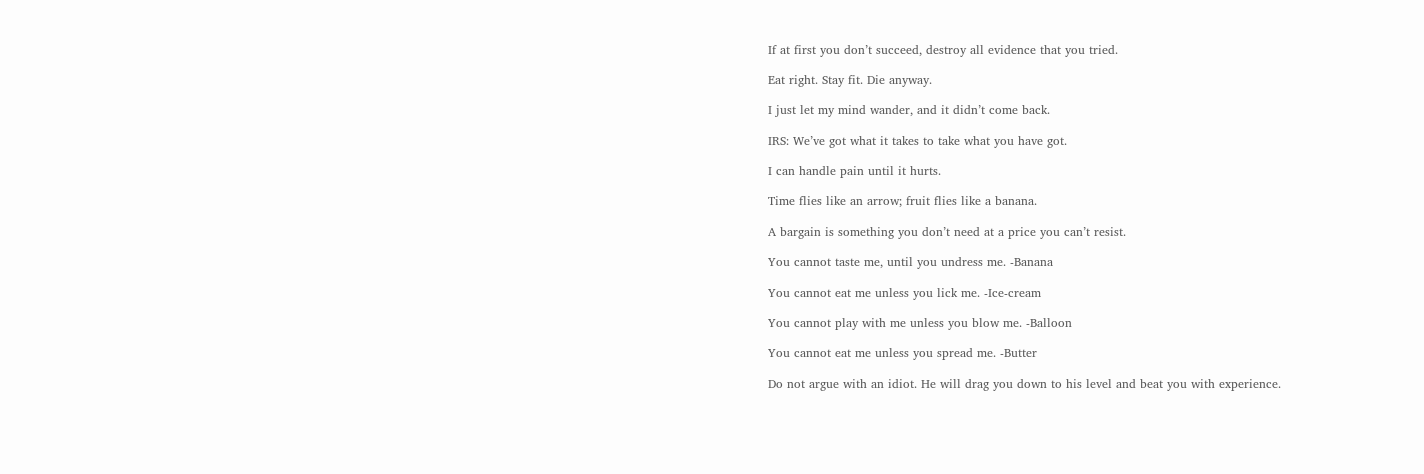If at first you don’t succeed, destroy all evidence that you tried.

Eat right. Stay fit. Die anyway.

I just let my mind wander, and it didn’t come back.

IRS: We’ve got what it takes to take what you have got.

I can handle pain until it hurts.

Time flies like an arrow; fruit flies like a banana.

A bargain is something you don’t need at a price you can’t resist.

You cannot taste me, until you undress me. -Banana

You cannot eat me unless you lick me. -Ice-cream

You cannot play with me unless you blow me. -Balloon

You cannot eat me unless you spread me. -Butter

Do not argue with an idiot. He will drag you down to his level and beat you with experience.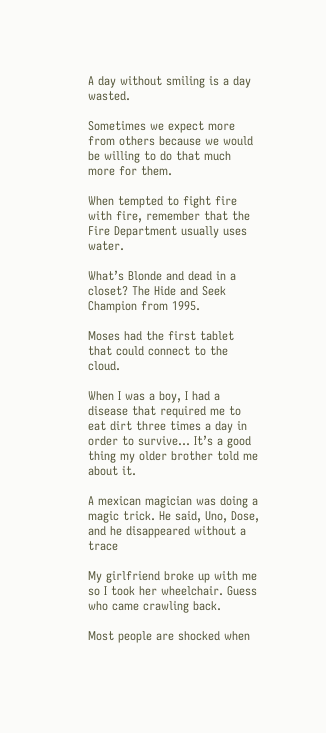A day without smiling is a day wasted.

Sometimes we expect more from others because we would be willing to do that much more for them.

When tempted to fight fire with fire, remember that the Fire Department usually uses water.

What’s Blonde and dead in a closet? The Hide and Seek Champion from 1995.

Moses had the first tablet that could connect to the cloud.

When I was a boy, I had a disease that required me to eat dirt three times a day in order to survive… It’s a good thing my older brother told me about it.

A mexican magician was doing a magic trick. He said, Uno, Dose, and he disappeared without a trace

My girlfriend broke up with me so I took her wheelchair. Guess who came crawling back.

Most people are shocked when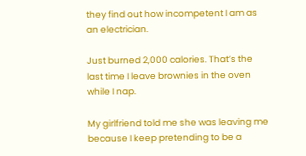they find out how incompetent I am as an electrician.

Just burned 2,000 calories. That’s the last time I leave brownies in the oven while I nap.

My girlfriend told me she was leaving me because I keep pretending to be a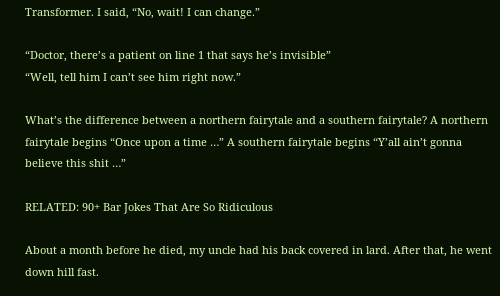Transformer. I said, “No, wait! I can change.”

“Doctor, there’s a patient on line 1 that says he’s invisible”
“Well, tell him I can’t see him right now.”

What’s the difference between a northern fairytale and a southern fairytale? A northern fairytale begins “Once upon a time …” A southern fairytale begins “Y’all ain’t gonna believe this shit …”

RELATED: 90+ Bar Jokes That Are So Ridiculous

About a month before he died, my uncle had his back covered in lard. After that, he went down hill fast.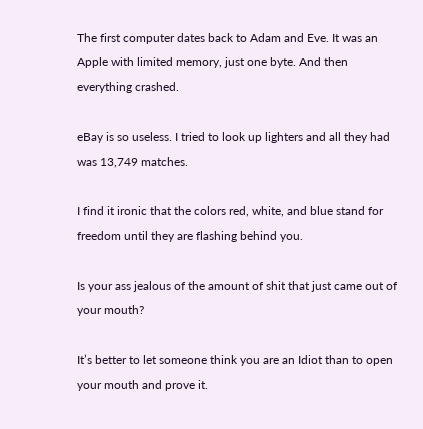The first computer dates back to Adam and Eve. It was an Apple with limited memory, just one byte. And then everything crashed.

eBay is so useless. I tried to look up lighters and all they had was 13,749 matches.

I find it ironic that the colors red, white, and blue stand for freedom until they are flashing behind you.

Is your ass jealous of the amount of shit that just came out of your mouth?

It’s better to let someone think you are an Idiot than to open your mouth and prove it.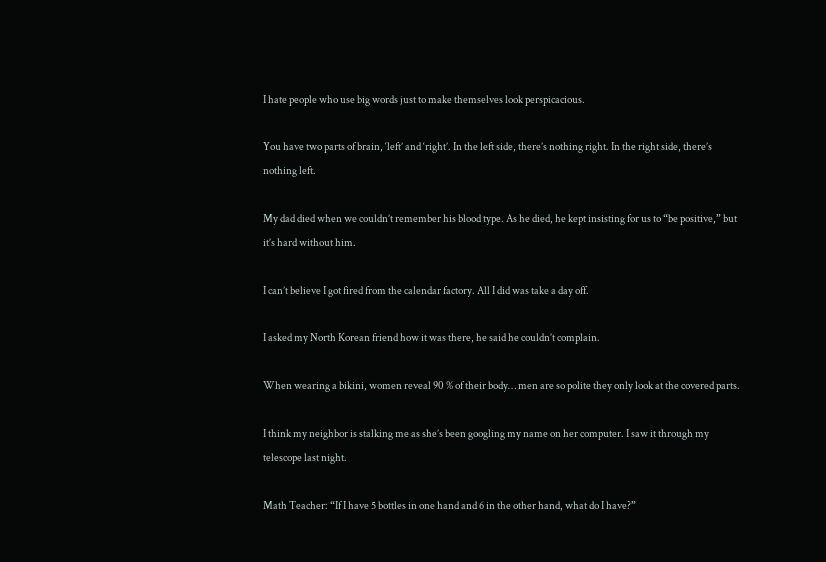I hate people who use big words just to make themselves look perspicacious.

You have two parts of brain, ‘left’ and ‘right’. In the left side, there’s nothing right. In the right side, there’s nothing left.

My dad died when we couldn’t remember his blood type. As he died, he kept insisting for us to “be positive,” but it’s hard without him.

I can’t believe I got fired from the calendar factory. All I did was take a day off.

I asked my North Korean friend how it was there, he said he couldn’t complain.

When wearing a bikini, women reveal 90 % of their body… men are so polite they only look at the covered parts.

I think my neighbor is stalking me as she’s been googling my name on her computer. I saw it through my telescope last night.

Math Teacher: “If I have 5 bottles in one hand and 6 in the other hand, what do I have?”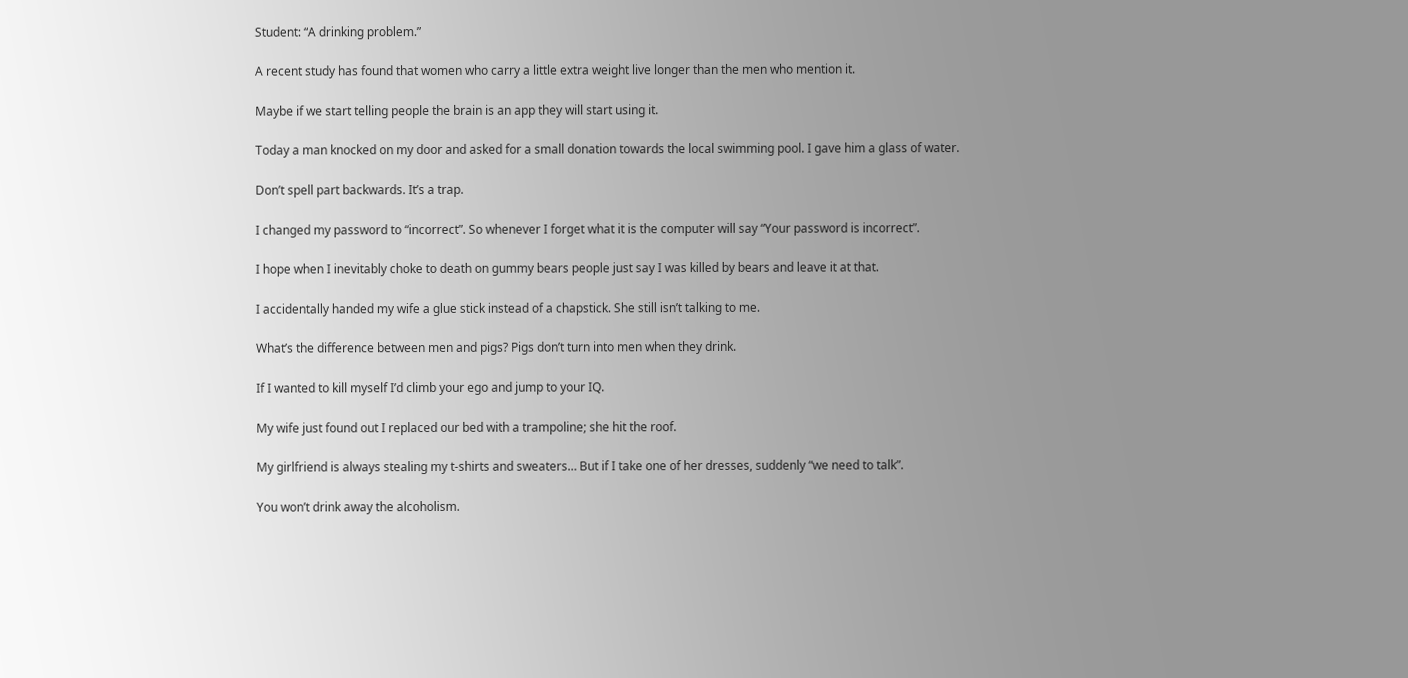Student: “A drinking problem.”

A recent study has found that women who carry a little extra weight live longer than the men who mention it.

Maybe if we start telling people the brain is an app they will start using it.

Today a man knocked on my door and asked for a small donation towards the local swimming pool. I gave him a glass of water.

Don’t spell part backwards. It’s a trap.

I changed my password to “incorrect”. So whenever I forget what it is the computer will say “Your password is incorrect”.

I hope when I inevitably choke to death on gummy bears people just say I was killed by bears and leave it at that.

I accidentally handed my wife a glue stick instead of a chapstick. She still isn’t talking to me.

What’s the difference between men and pigs? Pigs don’t turn into men when they drink.

If I wanted to kill myself I’d climb your ego and jump to your IQ.

My wife just found out I replaced our bed with a trampoline; she hit the roof.

My girlfriend is always stealing my t-shirts and sweaters… But if I take one of her dresses, suddenly “we need to talk”.

You won’t drink away the alcoholism.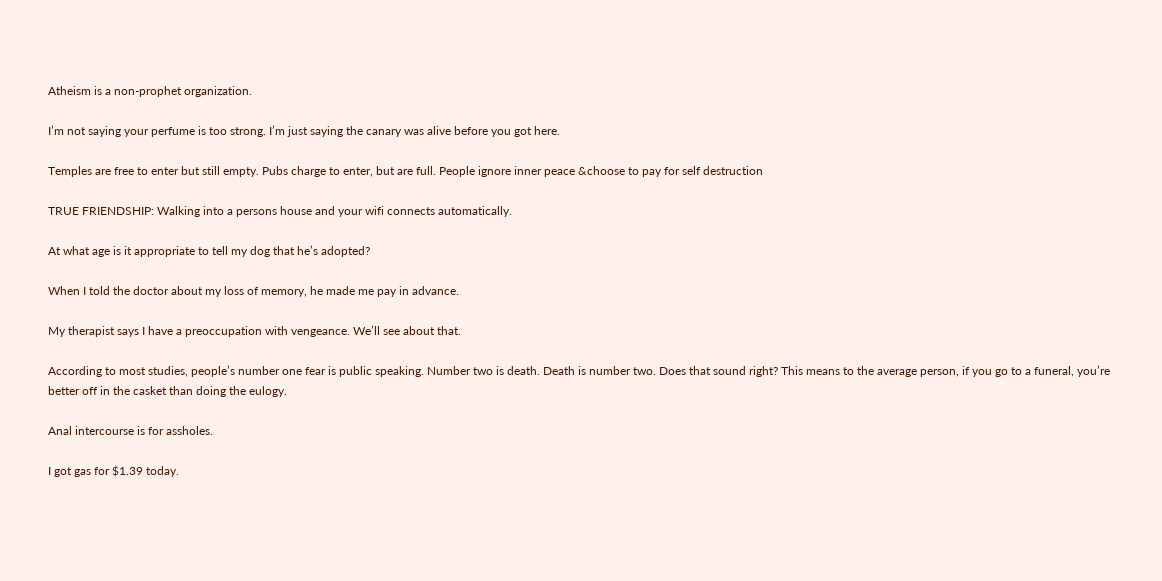Atheism is a non-prophet organization.

I’m not saying your perfume is too strong. I’m just saying the canary was alive before you got here.

Temples are free to enter but still empty. Pubs charge to enter, but are full. People ignore inner peace &choose to pay for self destruction

TRUE FRIENDSHIP: Walking into a persons house and your wifi connects automatically.

At what age is it appropriate to tell my dog that he’s adopted?

When I told the doctor about my loss of memory, he made me pay in advance.

My therapist says I have a preoccupation with vengeance. We’ll see about that.

According to most studies, people’s number one fear is public speaking. Number two is death. Death is number two. Does that sound right? This means to the average person, if you go to a funeral, you’re better off in the casket than doing the eulogy.

Anal intercourse is for assholes.

I got gas for $1.39 today.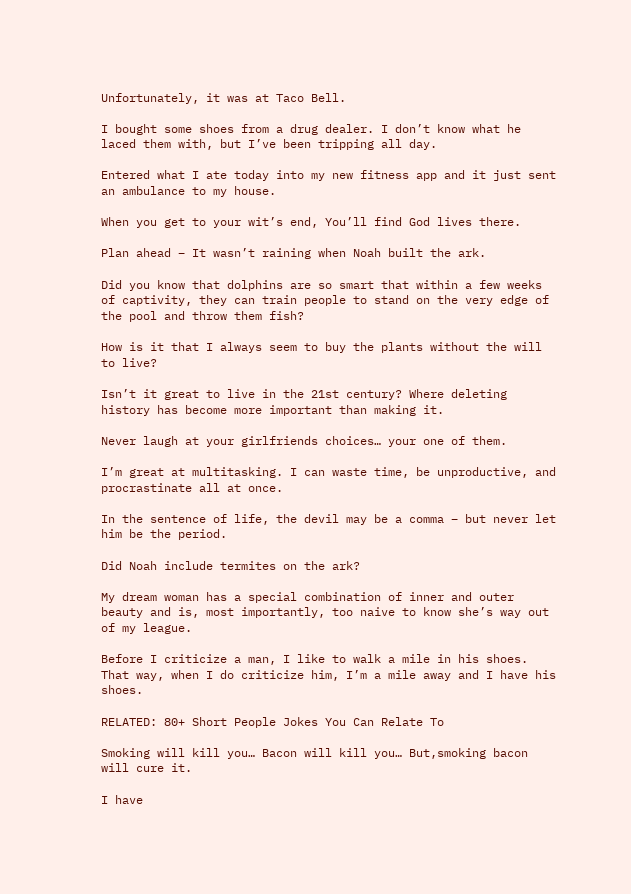Unfortunately, it was at Taco Bell.

I bought some shoes from a drug dealer. I don’t know what he laced them with, but I’ve been tripping all day.

Entered what I ate today into my new fitness app and it just sent an ambulance to my house.

When you get to your wit’s end, You’ll find God lives there.

Plan ahead – It wasn’t raining when Noah built the ark.

Did you know that dolphins are so smart that within a few weeks of captivity, they can train people to stand on the very edge of the pool and throw them fish?

How is it that I always seem to buy the plants without the will to live?

Isn’t it great to live in the 21st century? Where deleting history has become more important than making it.

Never laugh at your girlfriends choices… your one of them.

I’m great at multitasking. I can waste time, be unproductive, and procrastinate all at once.

In the sentence of life, the devil may be a comma – but never let him be the period.

Did Noah include termites on the ark?

My dream woman has a special combination of inner and outer beauty and is, most importantly, too naive to know she’s way out of my league.

Before I criticize a man, I like to walk a mile in his shoes. That way, when I do criticize him, I’m a mile away and I have his shoes.

RELATED: 80+ Short People Jokes You Can Relate To

Smoking will kill you… Bacon will kill you… But,smoking bacon will cure it.

I have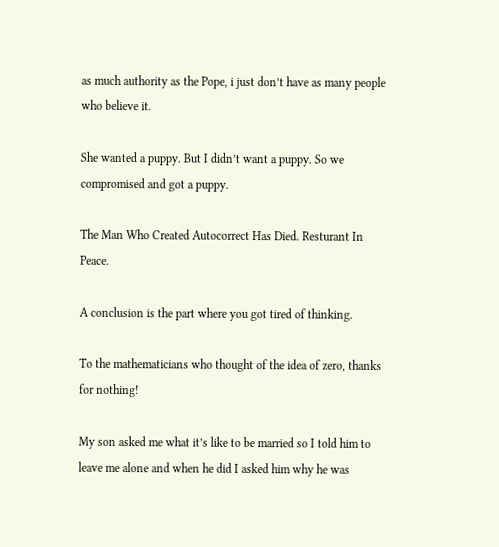as much authority as the Pope, i just don’t have as many people who believe it.

She wanted a puppy. But I didn’t want a puppy. So we compromised and got a puppy.

The Man Who Created Autocorrect Has Died. Resturant In Peace.

A conclusion is the part where you got tired of thinking.

To the mathematicians who thought of the idea of zero, thanks for nothing!

My son asked me what it’s like to be married so I told him to leave me alone and when he did I asked him why he was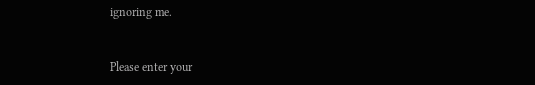ignoring me.


Please enter your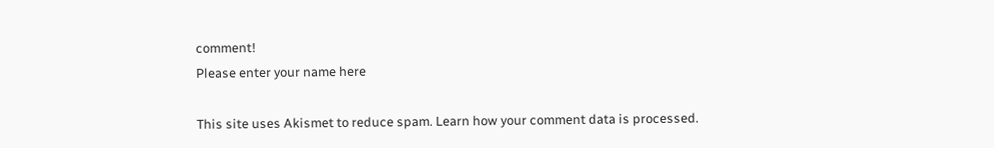comment!
Please enter your name here

This site uses Akismet to reduce spam. Learn how your comment data is processed.